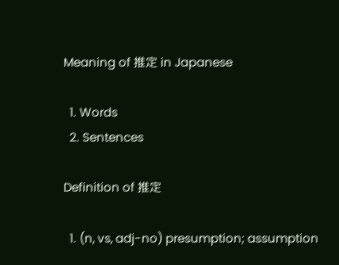Meaning of 推定 in Japanese

  1. Words
  2. Sentences

Definition of 推定

  1. (n, vs, adj-no) presumption; assumption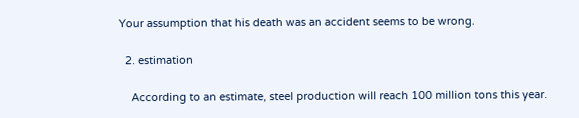Your assumption that his death was an accident seems to be wrong.

  2. estimation

    According to an estimate, steel production will reach 100 million tons this year.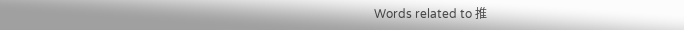Words related to 推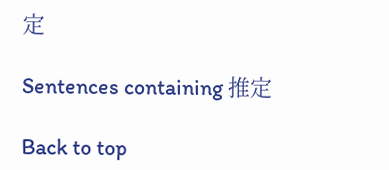定

Sentences containing 推定

Back to top